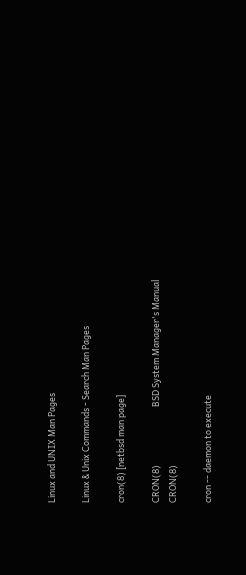Linux and UNIX Man Pages

Linux & Unix Commands - Search Man Pages

cron(8) [netbsd man page]

CRON(8)                             BSD System Manager's Manual                            CRON(8)

cron -- daemon to execute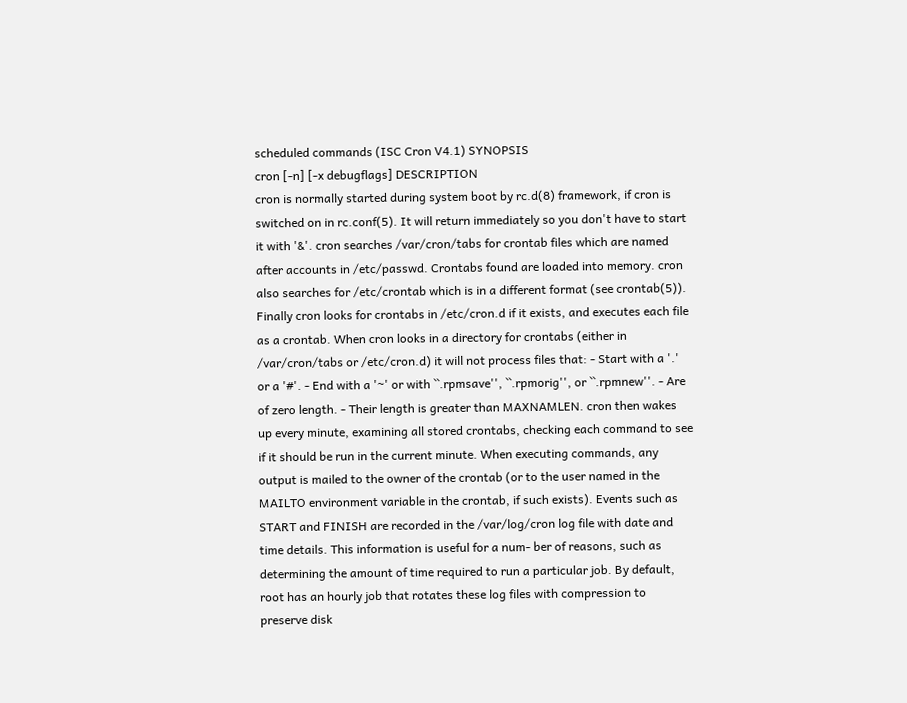scheduled commands (ISC Cron V4.1) SYNOPSIS
cron [-n] [-x debugflags] DESCRIPTION
cron is normally started during system boot by rc.d(8) framework, if cron is switched on in rc.conf(5). It will return immediately so you don't have to start it with '&'. cron searches /var/cron/tabs for crontab files which are named after accounts in /etc/passwd. Crontabs found are loaded into memory. cron also searches for /etc/crontab which is in a different format (see crontab(5)). Finally cron looks for crontabs in /etc/cron.d if it exists, and executes each file as a crontab. When cron looks in a directory for crontabs (either in /var/cron/tabs or /etc/cron.d) it will not process files that: - Start with a '.' or a '#'. - End with a '~' or with ``.rpmsave'', ``.rpmorig'', or ``.rpmnew''. - Are of zero length. - Their length is greater than MAXNAMLEN. cron then wakes up every minute, examining all stored crontabs, checking each command to see if it should be run in the current minute. When executing commands, any output is mailed to the owner of the crontab (or to the user named in the MAILTO environment variable in the crontab, if such exists). Events such as START and FINISH are recorded in the /var/log/cron log file with date and time details. This information is useful for a num- ber of reasons, such as determining the amount of time required to run a particular job. By default, root has an hourly job that rotates these log files with compression to preserve disk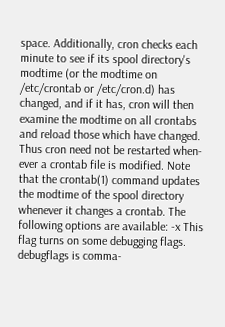space. Additionally, cron checks each minute to see if its spool directory's modtime (or the modtime on /etc/crontab or /etc/cron.d) has changed, and if it has, cron will then examine the modtime on all crontabs and reload those which have changed. Thus cron need not be restarted when- ever a crontab file is modified. Note that the crontab(1) command updates the modtime of the spool directory whenever it changes a crontab. The following options are available: -x This flag turns on some debugging flags. debugflags is comma-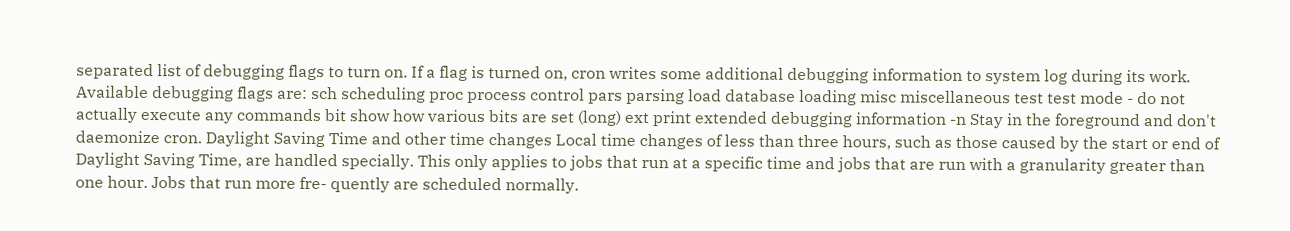separated list of debugging flags to turn on. If a flag is turned on, cron writes some additional debugging information to system log during its work. Available debugging flags are: sch scheduling proc process control pars parsing load database loading misc miscellaneous test test mode - do not actually execute any commands bit show how various bits are set (long) ext print extended debugging information -n Stay in the foreground and don't daemonize cron. Daylight Saving Time and other time changes Local time changes of less than three hours, such as those caused by the start or end of Daylight Saving Time, are handled specially. This only applies to jobs that run at a specific time and jobs that are run with a granularity greater than one hour. Jobs that run more fre- quently are scheduled normally.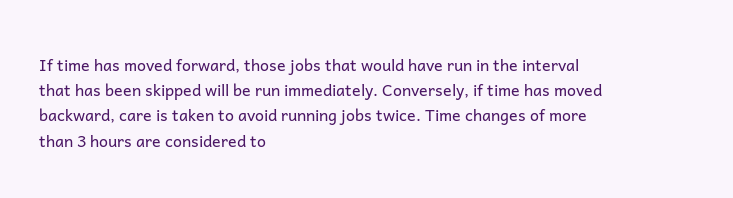If time has moved forward, those jobs that would have run in the interval that has been skipped will be run immediately. Conversely, if time has moved backward, care is taken to avoid running jobs twice. Time changes of more than 3 hours are considered to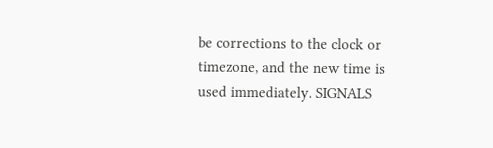be corrections to the clock or timezone, and the new time is used immediately. SIGNALS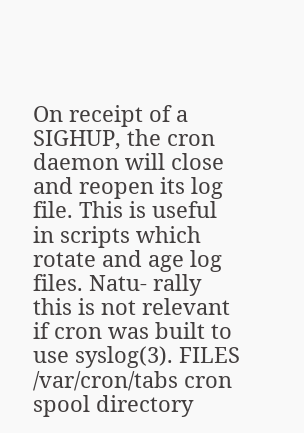On receipt of a SIGHUP, the cron daemon will close and reopen its log file. This is useful in scripts which rotate and age log files. Natu- rally this is not relevant if cron was built to use syslog(3). FILES
/var/cron/tabs cron spool directory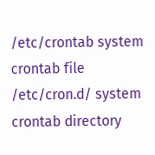/etc/crontab system crontab file /etc/cron.d/ system crontab directory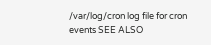/var/log/cron log file for cron events SEE ALSO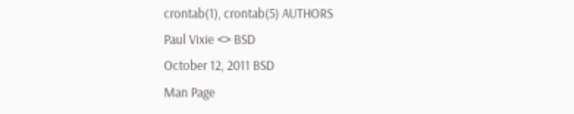crontab(1), crontab(5) AUTHORS
Paul Vixie <> BSD
October 12, 2011 BSD
Man Page